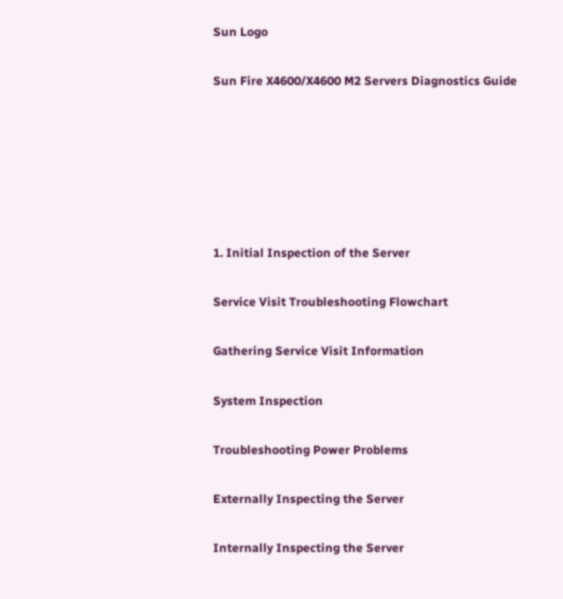Sun Logo

Sun Fire X4600/X4600 M2 Servers Diagnostics Guide






1. Initial Inspection of the Server

Service Visit Troubleshooting Flowchart

Gathering Service Visit Information

System Inspection

Troubleshooting Power Problems

Externally Inspecting the Server

Internally Inspecting the Server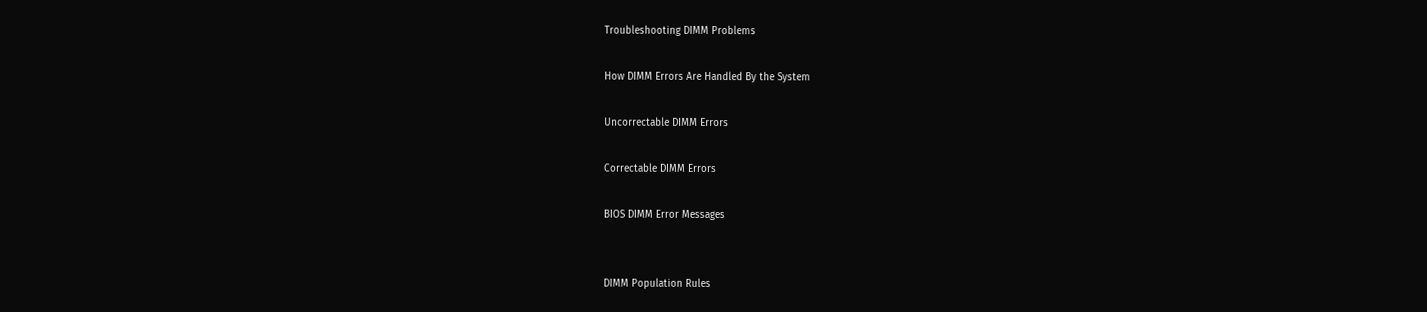Troubleshooting DIMM Problems

How DIMM Errors Are Handled By the System

Uncorrectable DIMM Errors

Correctable DIMM Errors

BIOS DIMM Error Messages


DIMM Population Rules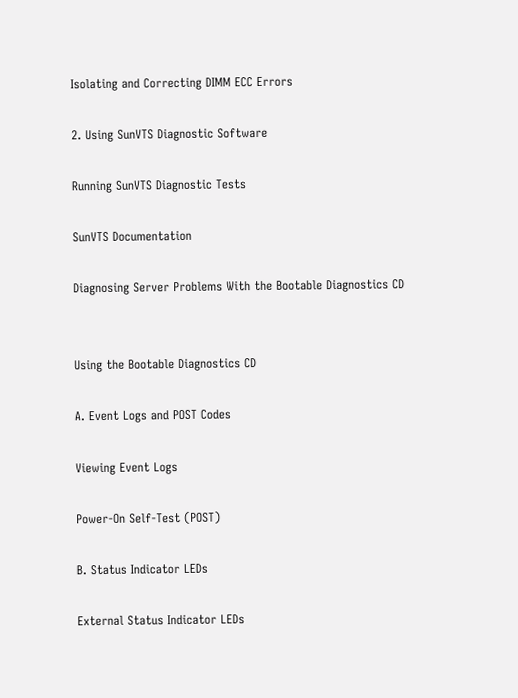Isolating and Correcting DIMM ECC Errors

2. Using SunVTS Diagnostic Software

Running SunVTS Diagnostic Tests

SunVTS Documentation

Diagnosing Server Problems With the Bootable Diagnostics CD


Using the Bootable Diagnostics CD

A. Event Logs and POST Codes

Viewing Event Logs

Power-On Self-Test (POST)

B. Status Indicator LEDs

External Status Indicator LEDs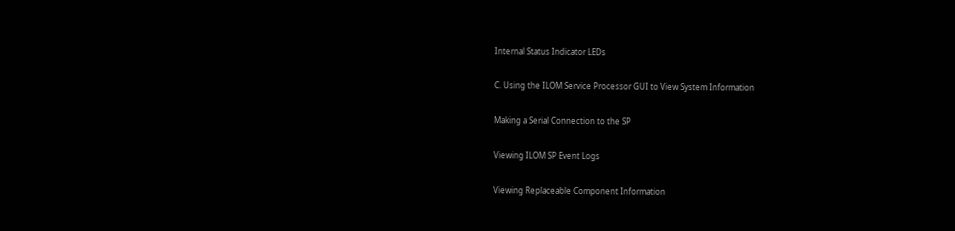Internal Status Indicator LEDs

C. Using the ILOM Service Processor GUI to View System Information

Making a Serial Connection to the SP

Viewing ILOM SP Event Logs

Viewing Replaceable Component Information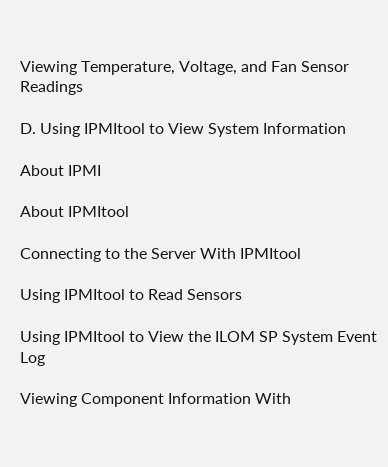Viewing Temperature, Voltage, and Fan Sensor Readings

D. Using IPMItool to View System Information

About IPMI

About IPMItool

Connecting to the Server With IPMItool

Using IPMItool to Read Sensors

Using IPMItool to View the ILOM SP System Event Log

Viewing Component Information With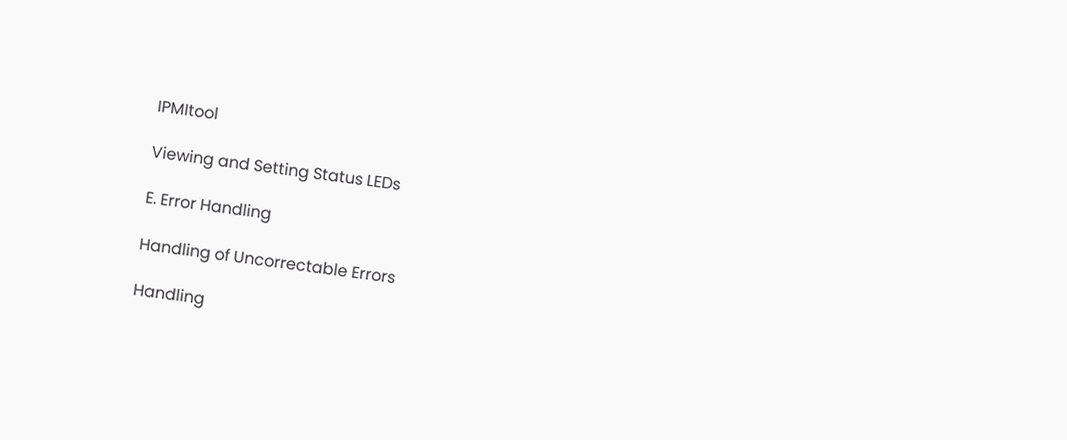IPMItool

Viewing and Setting Status LEDs

E. Error Handling

Handling of Uncorrectable Errors

Handling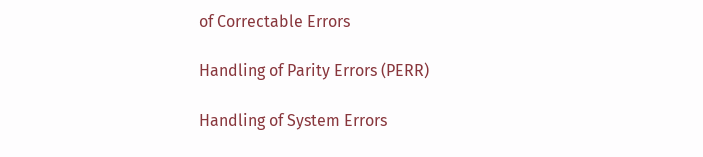of Correctable Errors

Handling of Parity Errors (PERR)

Handling of System Errors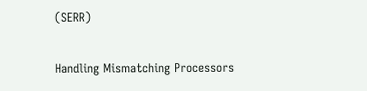(SERR)

Handling Mismatching Processors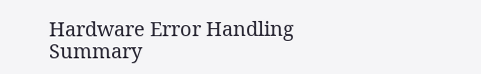Hardware Error Handling Summary